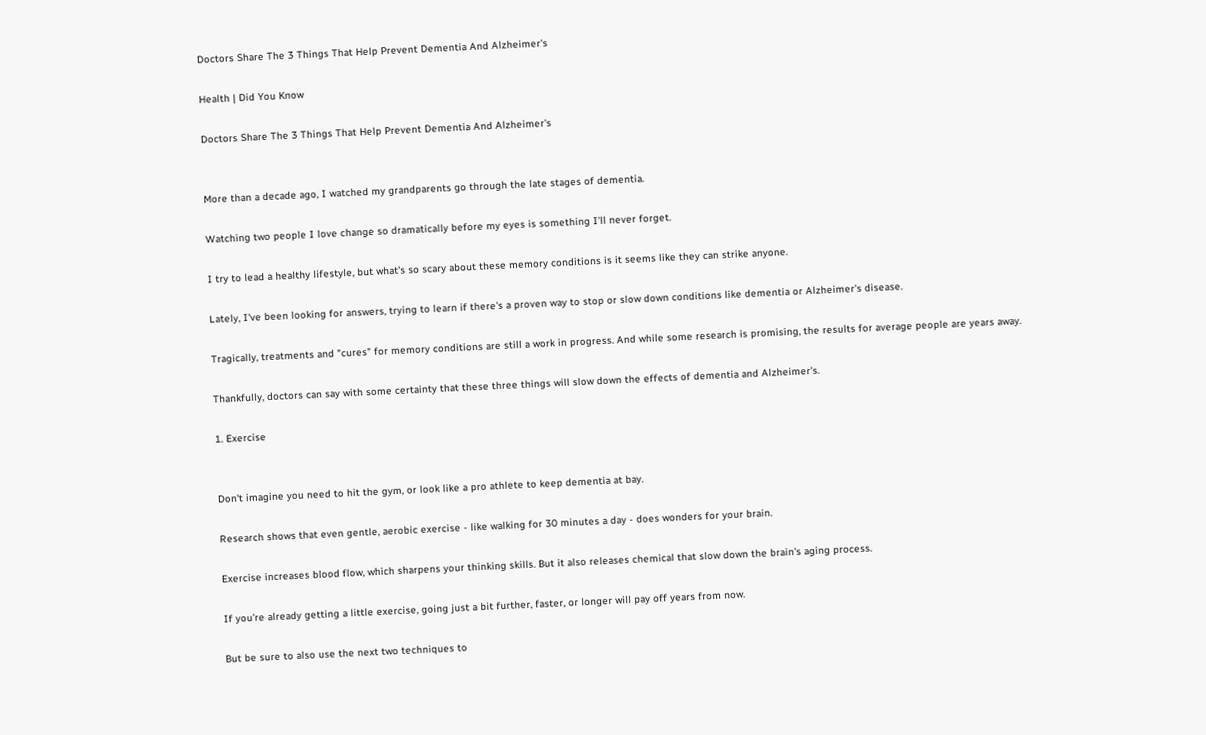Doctors Share The 3 Things That Help Prevent Dementia And Alzheimer's

Health | Did You Know

Doctors Share The 3 Things That Help Prevent Dementia And Alzheimer's


More than a decade ago, I watched my grandparents go through the late stages of dementia.

Watching two people I love change so dramatically before my eyes is something I'll never forget.

I try to lead a healthy lifestyle, but what's so scary about these memory conditions is it seems like they can strike anyone.

Lately, I've been looking for answers, trying to learn if there's a proven way to stop or slow down conditions like dementia or Alzheimer's disease.

Tragically, treatments and "cures" for memory conditions are still a work in progress. And while some research is promising, the results for average people are years away.

Thankfully, doctors can say with some certainty that these three things will slow down the effects of dementia and Alzheimer's.

1. Exercise


Don't imagine you need to hit the gym, or look like a pro athlete to keep dementia at bay.

Research shows that even gentle, aerobic exercise - like walking for 30 minutes a day - does wonders for your brain.

Exercise increases blood flow, which sharpens your thinking skills. But it also releases chemical that slow down the brain's aging process.

If you're already getting a little exercise, going just a bit further, faster, or longer will pay off years from now.

But be sure to also use the next two techniques to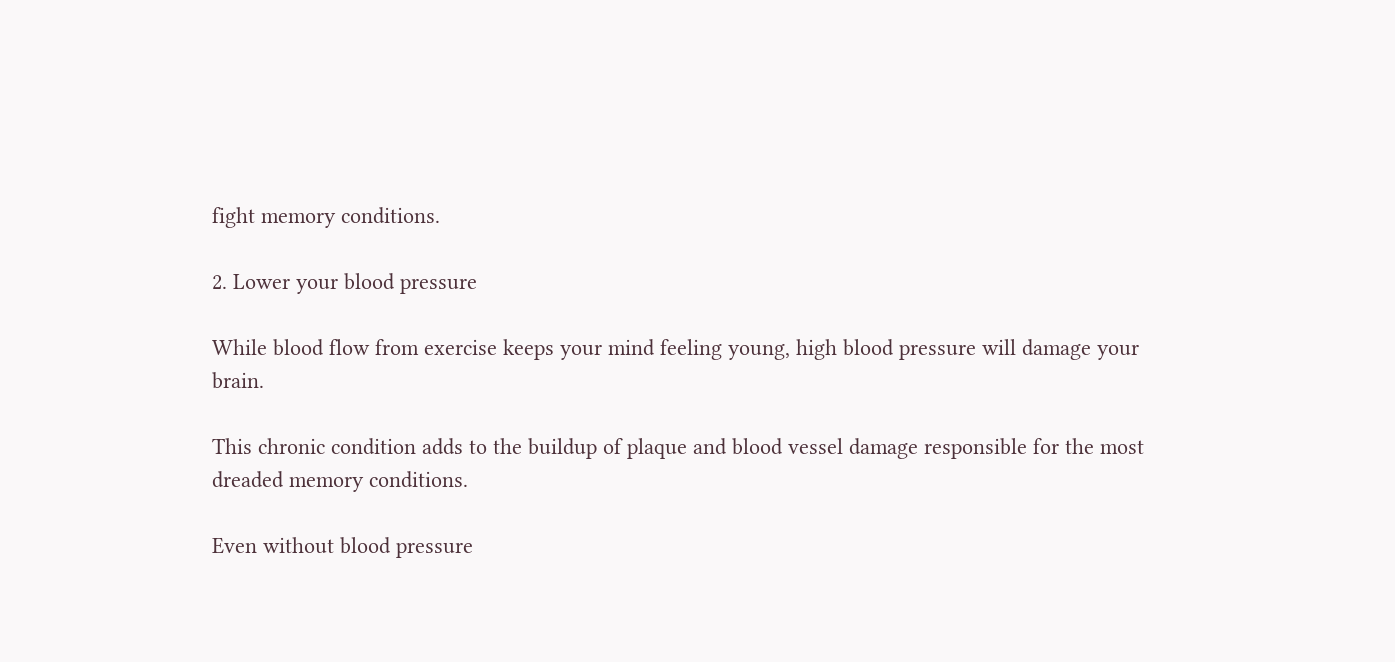fight memory conditions.

2. Lower your blood pressure

While blood flow from exercise keeps your mind feeling young, high blood pressure will damage your brain.

This chronic condition adds to the buildup of plaque and blood vessel damage responsible for the most dreaded memory conditions.

Even without blood pressure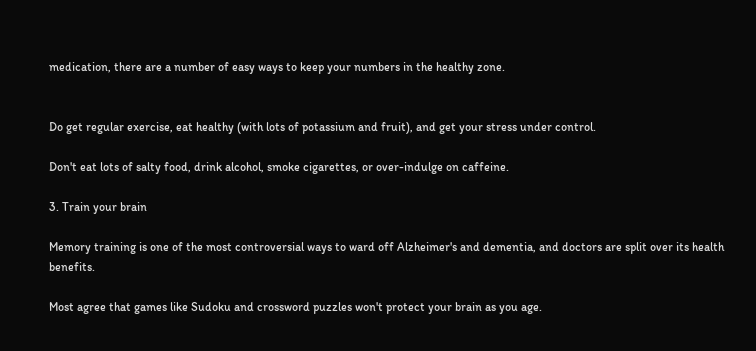medication, there are a number of easy ways to keep your numbers in the healthy zone.


Do get regular exercise, eat healthy (with lots of potassium and fruit), and get your stress under control.

Don't eat lots of salty food, drink alcohol, smoke cigarettes, or over-indulge on caffeine.

3. Train your brain

Memory training is one of the most controversial ways to ward off Alzheimer's and dementia, and doctors are split over its health benefits.

Most agree that games like Sudoku and crossword puzzles won't protect your brain as you age.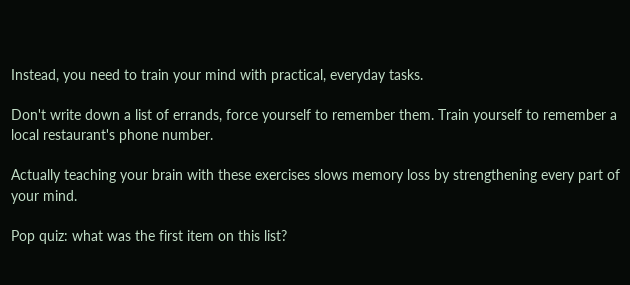Instead, you need to train your mind with practical, everyday tasks.

Don't write down a list of errands, force yourself to remember them. Train yourself to remember a local restaurant's phone number.

Actually teaching your brain with these exercises slows memory loss by strengthening every part of your mind.

Pop quiz: what was the first item on this list?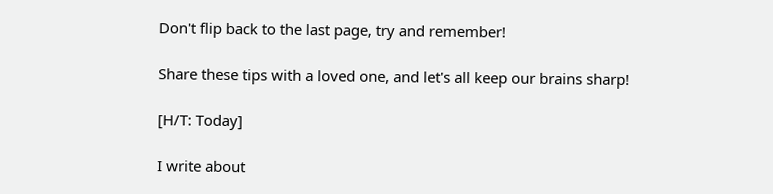Don't flip back to the last page, try and remember!

Share these tips with a loved one, and let's all keep our brains sharp!

[H/T: Today]

I write about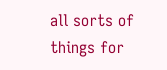all sorts of things for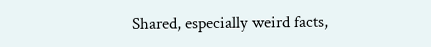Shared, especially weird facts,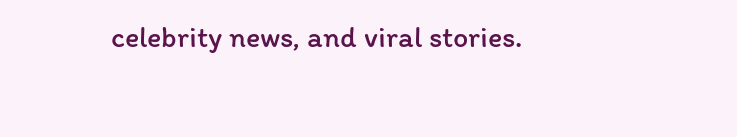celebrity news, and viral stories.